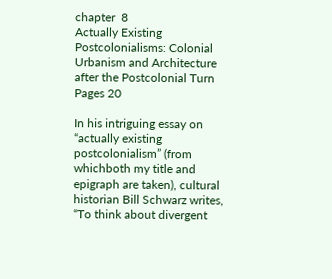chapter  8
Actually Existing Postcolonialisms: Colonial Urbanism and Architecture after the Postcolonial Turn
Pages 20

In his intriguing essay on “actually existing postcolonialism” (from whichboth my title and epigraph are taken), cultural historian Bill Schwarz writes, “To think about divergent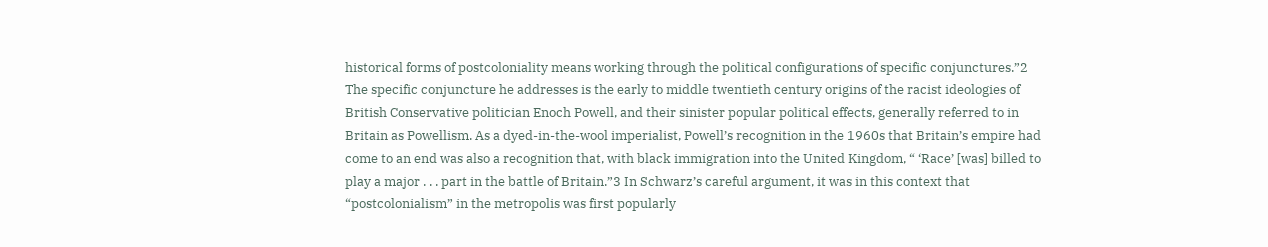historical forms of postcoloniality means working through the political configurations of specific conjunctures.”2 The specific conjuncture he addresses is the early to middle twentieth century origins of the racist ideologies of British Conservative politician Enoch Powell, and their sinister popular political effects, generally referred to in Britain as Powellism. As a dyed-in-the-wool imperialist, Powell’s recognition in the 1960s that Britain’s empire had come to an end was also a recognition that, with black immigration into the United Kingdom, “ ‘Race’ [was] billed to play a major . . . part in the battle of Britain.”3 In Schwarz’s careful argument, it was in this context that “postcolonialism” in the metropolis was first popularly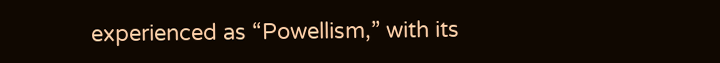experienced as “Powellism,” with its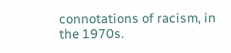connotations of racism, in the 1970s.